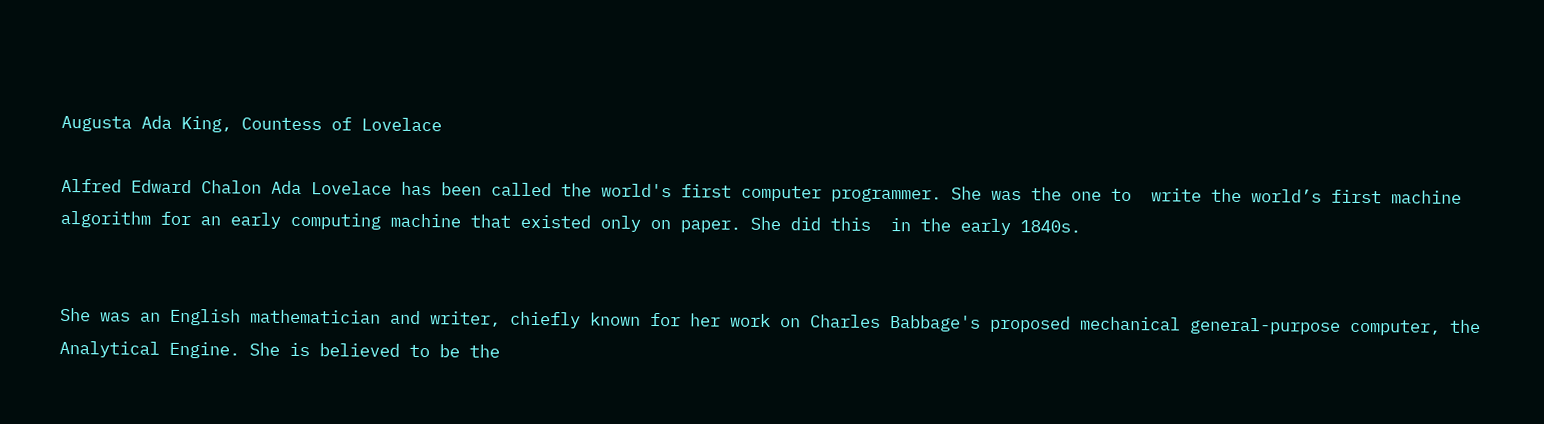Augusta Ada King, Countess of Lovelace

Alfred Edward Chalon Ada Lovelace has been called the world's first computer programmer. She was the one to  write the world’s first machine algorithm for an early computing machine that existed only on paper. She did this  in the early 1840s.


She was an English mathematician and writer, chiefly known for her work on Charles Babbage's proposed mechanical general-purpose computer, the Analytical Engine. She is believed to be the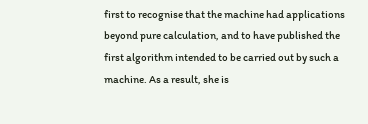first to recognise that the machine had applications beyond pure calculation, and to have published the first algorithm intended to be carried out by such a machine. As a result, she is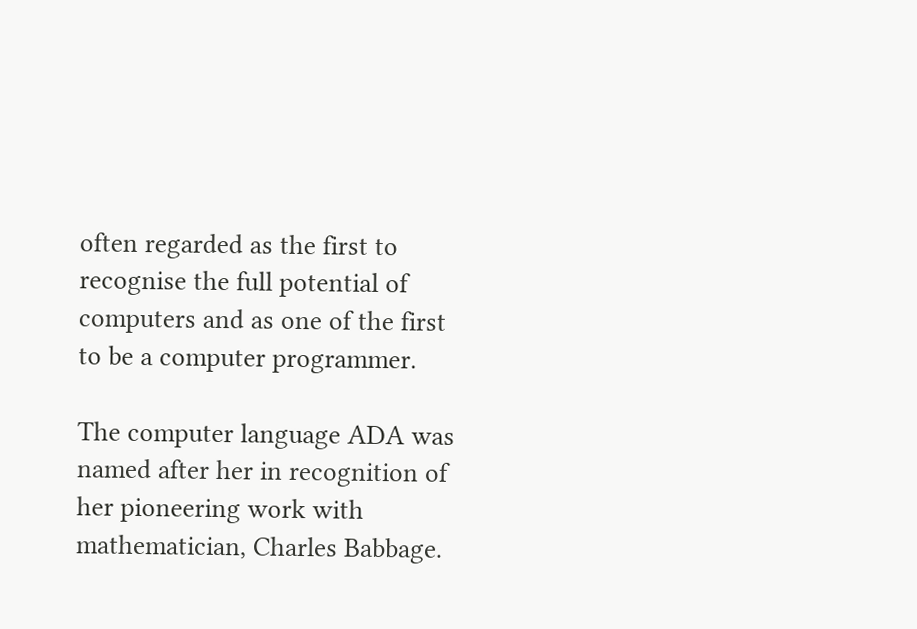often regarded as the first to recognise the full potential of computers and as one of the first to be a computer programmer.

The computer language ADA was named after her in recognition of her pioneering work with mathematician, Charles Babbage.